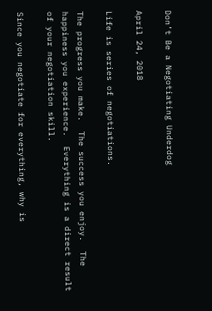Don’t Be a Negotiating Underdog

April 24, 2018

Life is series of negotiations.

The progress you make.  The success you enjoy.  The happiness you experience.  Everything is a direct result of your negotiation skill.

Since you negotiate for everything, why is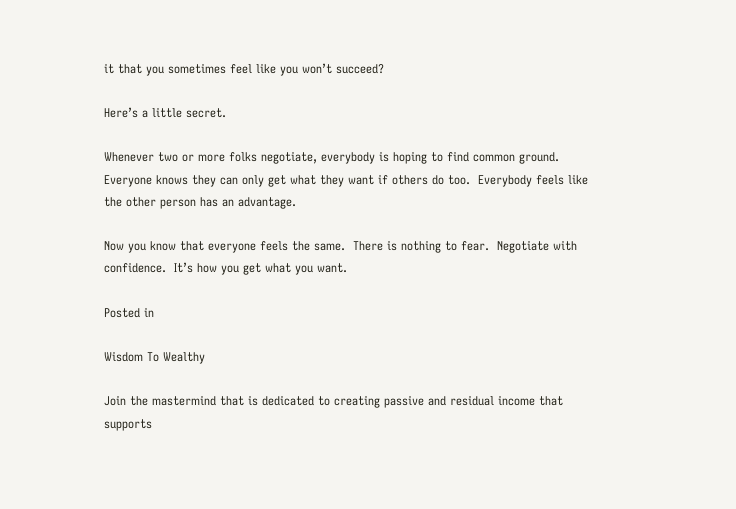it that you sometimes feel like you won’t succeed?

Here’s a little secret.

Whenever two or more folks negotiate, everybody is hoping to find common ground.  Everyone knows they can only get what they want if others do too.  Everybody feels like the other person has an advantage.

Now you know that everyone feels the same.  There is nothing to fear.  Negotiate with confidence.  It’s how you get what you want.

Posted in

Wisdom To Wealthy

Join the mastermind that is dedicated to creating passive and residual income that supports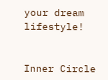your dream lifestyle!


Inner Circle